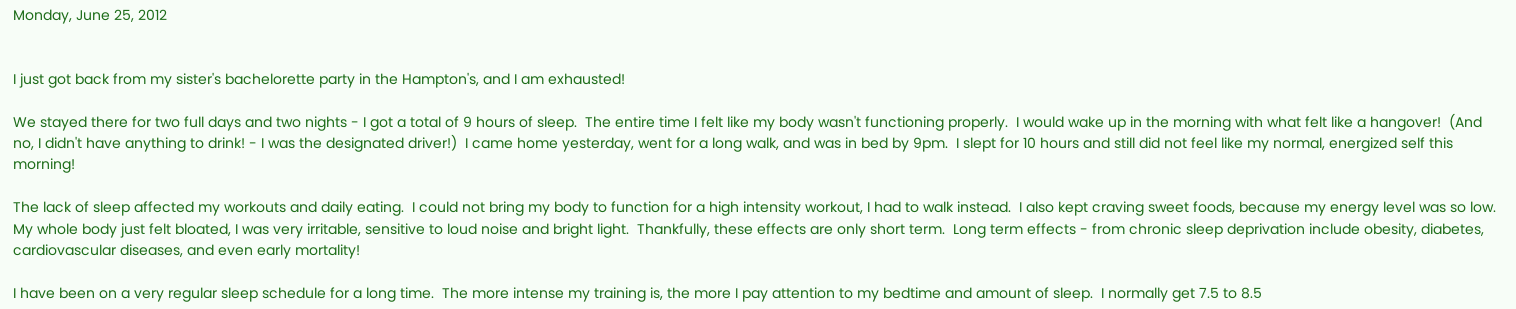Monday, June 25, 2012


I just got back from my sister's bachelorette party in the Hampton's, and I am exhausted!

We stayed there for two full days and two nights - I got a total of 9 hours of sleep.  The entire time I felt like my body wasn't functioning properly.  I would wake up in the morning with what felt like a hangover!  (And no, I didn't have anything to drink! - I was the designated driver!)  I came home yesterday, went for a long walk, and was in bed by 9pm.  I slept for 10 hours and still did not feel like my normal, energized self this morning!

The lack of sleep affected my workouts and daily eating.  I could not bring my body to function for a high intensity workout, I had to walk instead.  I also kept craving sweet foods, because my energy level was so low.  My whole body just felt bloated, I was very irritable, sensitive to loud noise and bright light.  Thankfully, these effects are only short term.  Long term effects - from chronic sleep deprivation include obesity, diabetes, cardiovascular diseases, and even early mortality!

I have been on a very regular sleep schedule for a long time.  The more intense my training is, the more I pay attention to my bedtime and amount of sleep.  I normally get 7.5 to 8.5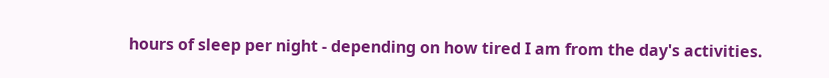hours of sleep per night - depending on how tired I am from the day's activities.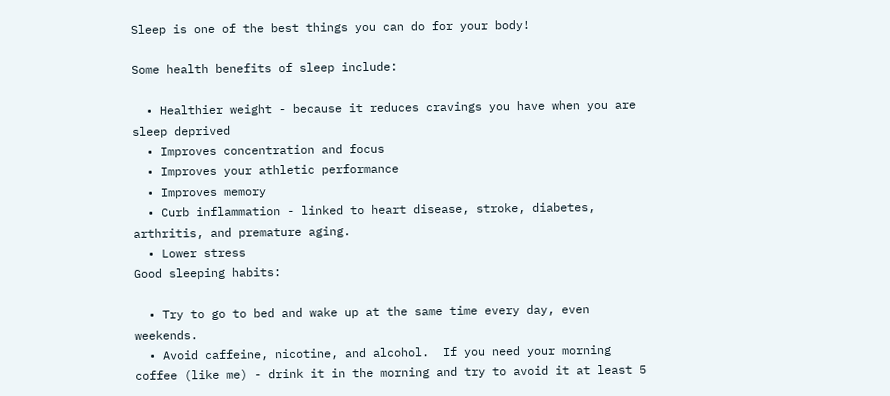Sleep is one of the best things you can do for your body!

Some health benefits of sleep include:

  • Healthier weight - because it reduces cravings you have when you are sleep deprived
  • Improves concentration and focus
  • Improves your athletic performance
  • Improves memory
  • Curb inflammation - linked to heart disease, stroke, diabetes, arthritis, and premature aging.
  • Lower stress
Good sleeping habits:

  • Try to go to bed and wake up at the same time every day, even weekends.
  • Avoid caffeine, nicotine, and alcohol.  If you need your morning coffee (like me) - drink it in the morning and try to avoid it at least 5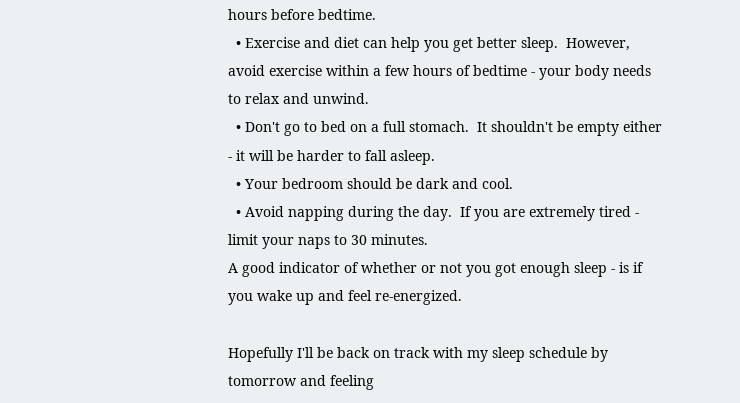hours before bedtime.
  • Exercise and diet can help you get better sleep.  However, avoid exercise within a few hours of bedtime - your body needs to relax and unwind.
  • Don't go to bed on a full stomach.  It shouldn't be empty either - it will be harder to fall asleep.
  • Your bedroom should be dark and cool.
  • Avoid napping during the day.  If you are extremely tired - limit your naps to 30 minutes.
A good indicator of whether or not you got enough sleep - is if you wake up and feel re-energized.

Hopefully I'll be back on track with my sleep schedule by tomorrow and feeling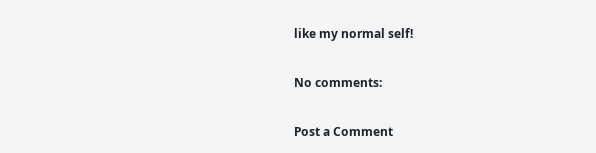like my normal self!

No comments:

Post a Comment